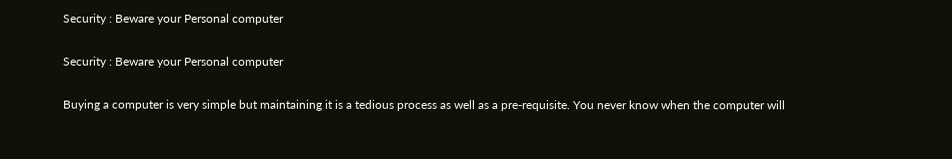Security : Beware your Personal computer

Security : Beware your Personal computer

Buying a computer is very simple but maintaining it is a tedious process as well as a pre-requisite. You never know when the computer will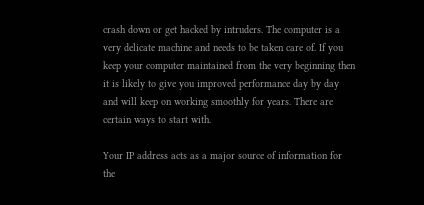crash down or get hacked by intruders. The computer is a very delicate machine and needs to be taken care of. If you keep your computer maintained from the very beginning then it is likely to give you improved performance day by day and will keep on working smoothly for years. There are certain ways to start with.

Your IP address acts as a major source of information for the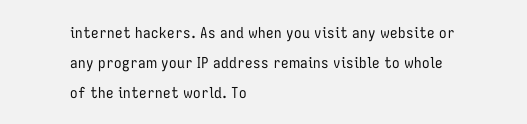internet hackers. As and when you visit any website or any program your IP address remains visible to whole of the internet world. To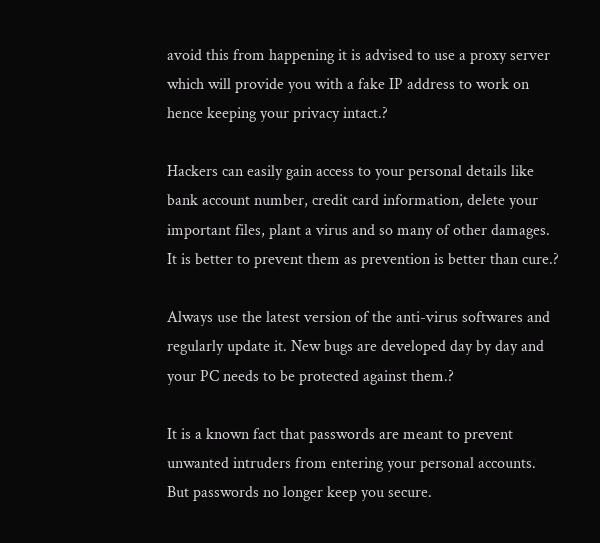avoid this from happening it is advised to use a proxy server which will provide you with a fake IP address to work on hence keeping your privacy intact.?

Hackers can easily gain access to your personal details like bank account number, credit card information, delete your important files, plant a virus and so many of other damages. It is better to prevent them as prevention is better than cure.?

Always use the latest version of the anti-virus softwares and regularly update it. New bugs are developed day by day and your PC needs to be protected against them.?

It is a known fact that passwords are meant to prevent unwanted intruders from entering your personal accounts. But passwords no longer keep you secure.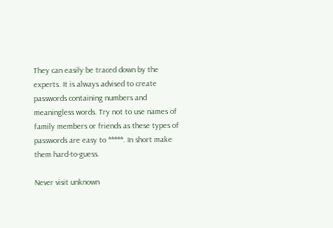They can easily be traced down by the experts. It is always advised to create passwords containing numbers and meaningless words. Try not to use names of family members or friends as these types of passwords are easy to *****. In short make them hard-to-guess.

Never visit unknown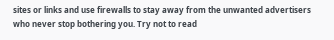sites or links and use firewalls to stay away from the unwanted advertisers who never stop bothering you. Try not to read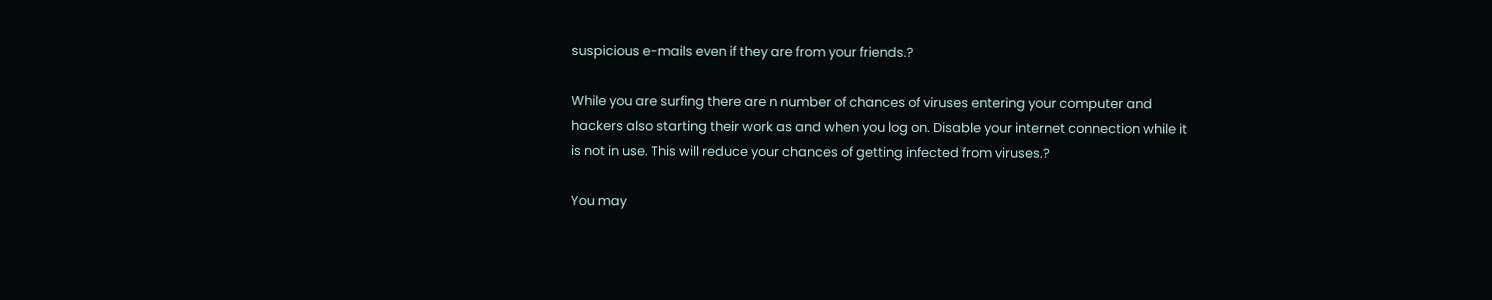suspicious e-mails even if they are from your friends.?

While you are surfing there are n number of chances of viruses entering your computer and hackers also starting their work as and when you log on. Disable your internet connection while it is not in use. This will reduce your chances of getting infected from viruses.?

You may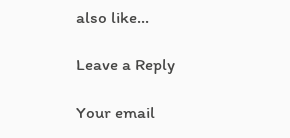also like...

Leave a Reply

Your email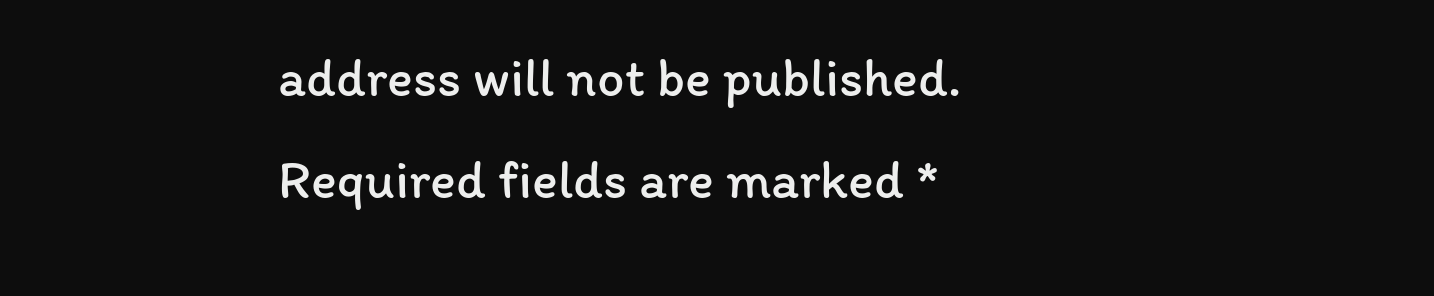address will not be published. Required fields are marked *